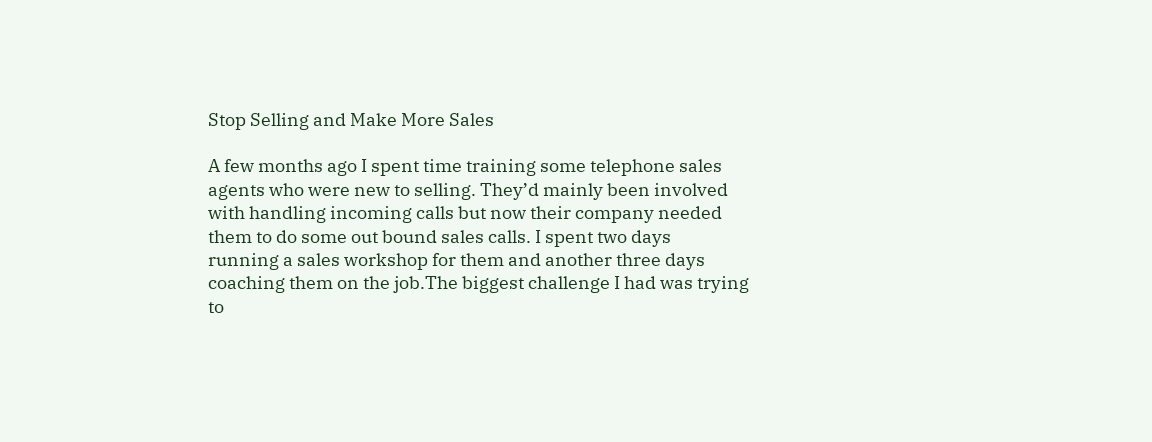Stop Selling and Make More Sales

A few months ago I spent time training some telephone sales
agents who were new to selling. They’d mainly been involved
with handling incoming calls but now their company needed
them to do some out bound sales calls. I spent two days
running a sales workshop for them and another three days
coaching them on the job.The biggest challenge I had was trying to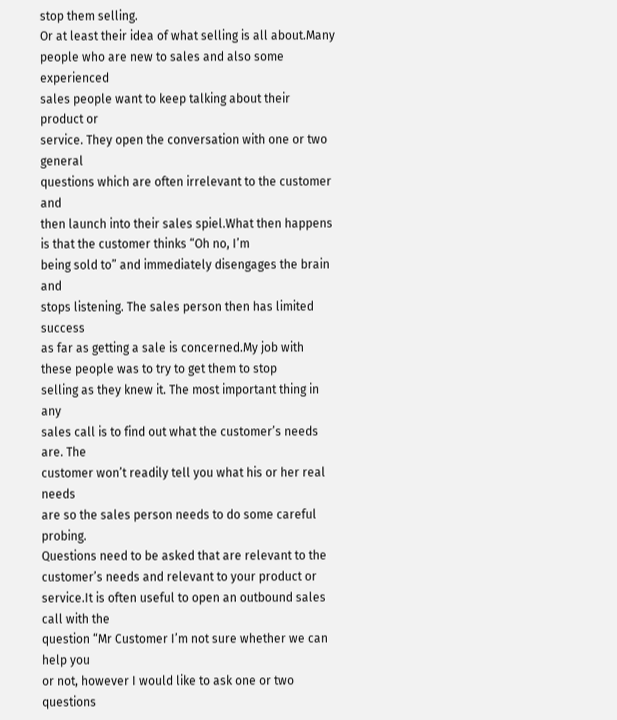stop them selling.
Or at least their idea of what selling is all about.Many people who are new to sales and also some experienced
sales people want to keep talking about their product or
service. They open the conversation with one or two general
questions which are often irrelevant to the customer and
then launch into their sales spiel.What then happens is that the customer thinks “Oh no, I’m
being sold to” and immediately disengages the brain and
stops listening. The sales person then has limited success
as far as getting a sale is concerned.My job with these people was to try to get them to stop
selling as they knew it. The most important thing in any
sales call is to find out what the customer’s needs are. The
customer won’t readily tell you what his or her real needs
are so the sales person needs to do some careful probing.
Questions need to be asked that are relevant to the
customer’s needs and relevant to your product or service.It is often useful to open an outbound sales call with the
question “Mr Customer I’m not sure whether we can help you
or not, however I would like to ask one or two questions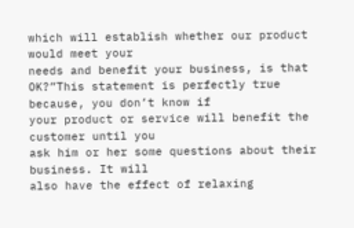which will establish whether our product would meet your
needs and benefit your business, is that OK?”This statement is perfectly true because, you don’t know if
your product or service will benefit the customer until you
ask him or her some questions about their business. It will
also have the effect of relaxing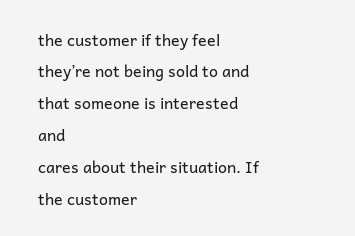the customer if they feel
they’re not being sold to and that someone is interested and
cares about their situation. If the customer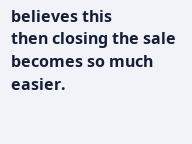believes this
then closing the sale becomes so much easier.